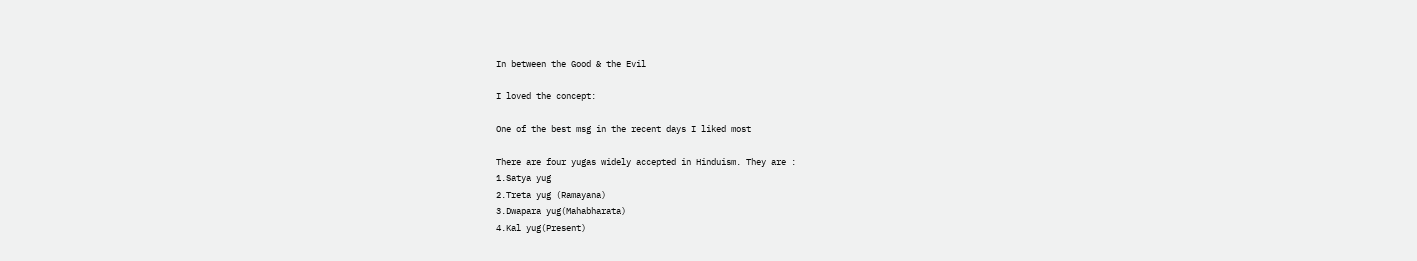In between the Good & the Evil

I loved the concept:

One of the best msg in the recent days I liked most

There are four yugas widely accepted in Hinduism. They are :
1.Satya yug
2.Treta yug (Ramayana)
3.Dwapara yug(Mahabharata)
4.Kal yug(Present)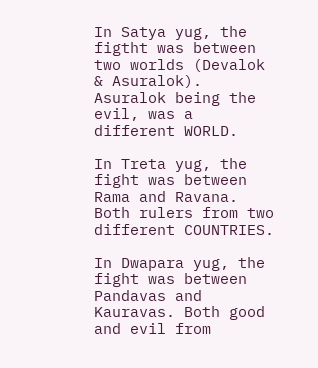In Satya yug, the figtht was between two worlds (Devalok & Asuralok). Asuralok being the evil, was a different WORLD.

In Treta yug, the fight was between Rama and Ravana. Both rulers from two different COUNTRIES.

In Dwapara yug, the fight was between Pandavas and Kauravas. Both good and evil from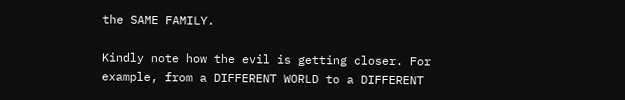the SAME FAMILY.

Kindly note how the evil is getting closer. For example, from a DIFFERENT WORLD to a DIFFERENT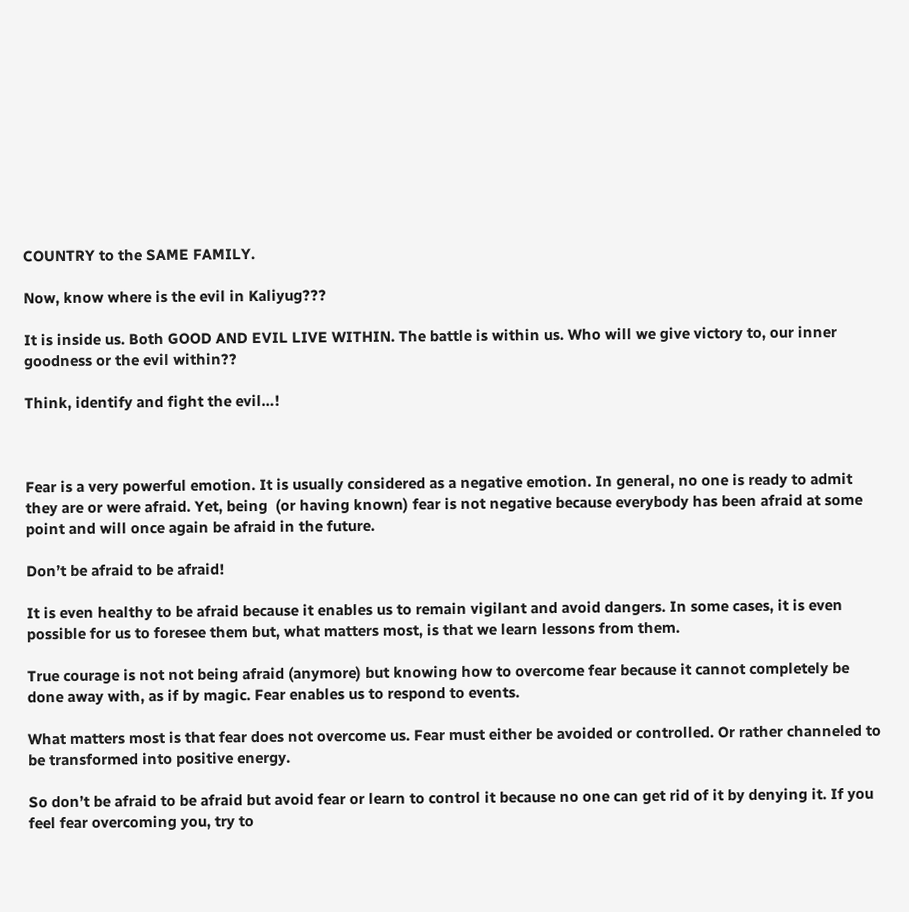COUNTRY to the SAME FAMILY.

Now, know where is the evil in Kaliyug???

It is inside us. Both GOOD AND EVIL LIVE WITHIN. The battle is within us. Who will we give victory to, our inner goodness or the evil within??

Think, identify and fight the evil…!



Fear is a very powerful emotion. It is usually considered as a negative emotion. In general, no one is ready to admit they are or were afraid. Yet, being  (or having known) fear is not negative because everybody has been afraid at some point and will once again be afraid in the future.

Don’t be afraid to be afraid!

It is even healthy to be afraid because it enables us to remain vigilant and avoid dangers. In some cases, it is even possible for us to foresee them but, what matters most, is that we learn lessons from them.

True courage is not not being afraid (anymore) but knowing how to overcome fear because it cannot completely be done away with, as if by magic. Fear enables us to respond to events.

What matters most is that fear does not overcome us. Fear must either be avoided or controlled. Or rather channeled to be transformed into positive energy.

So don’t be afraid to be afraid but avoid fear or learn to control it because no one can get rid of it by denying it. If you feel fear overcoming you, try to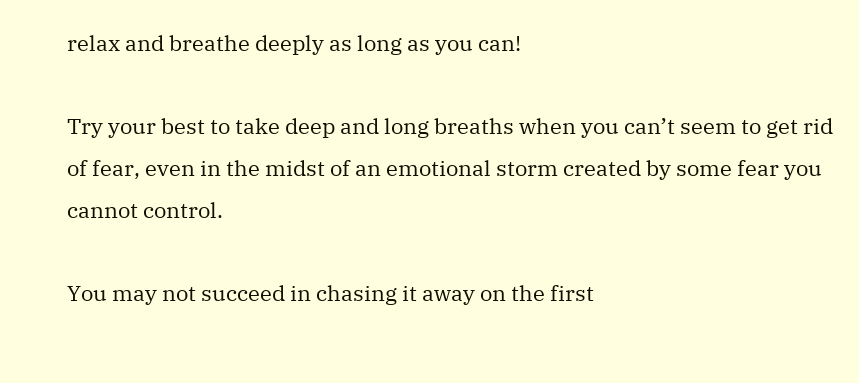relax and breathe deeply as long as you can!

Try your best to take deep and long breaths when you can’t seem to get rid of fear, even in the midst of an emotional storm created by some fear you cannot control.

You may not succeed in chasing it away on the first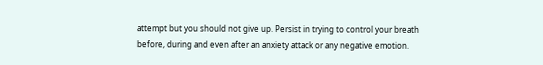attempt but you should not give up. Persist in trying to control your breath before, during and even after an anxiety attack or any negative emotion.